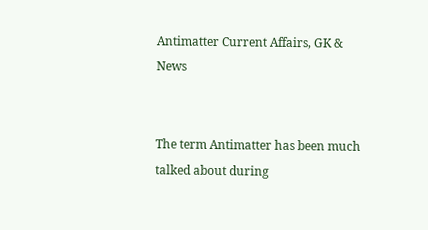Antimatter Current Affairs, GK & News


The term Antimatter has been much talked about during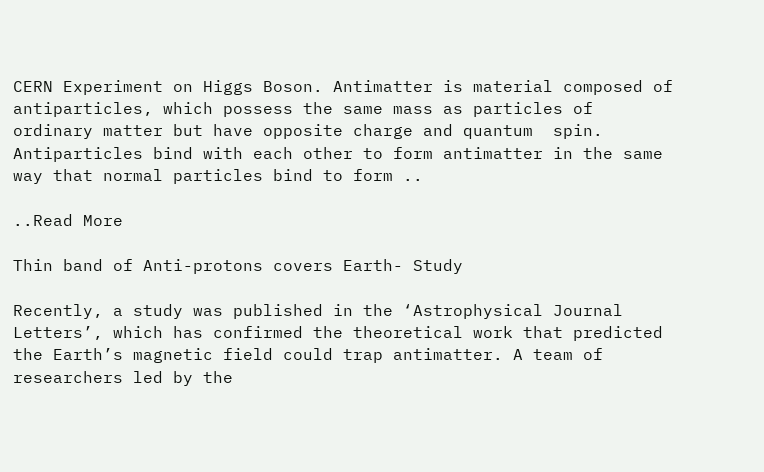CERN Experiment on Higgs Boson. Antimatter is material composed of antiparticles, which possess the same mass as particles of ordinary matter but have opposite charge and quantum  spin. Antiparticles bind with each other to form antimatter in the same way that normal particles bind to form ..

..Read More

Thin band of Anti-protons covers Earth- Study

Recently, a study was published in the ‘Astrophysical Journal Letters’, which has confirmed the theoretical work that predicted the Earth’s magnetic field could trap antimatter. A team of researchers led by the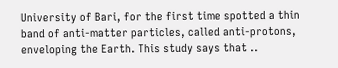University of Bari, for the first time spotted a thin band of anti-matter particles, called anti-protons, enveloping the Earth. This study says that ..